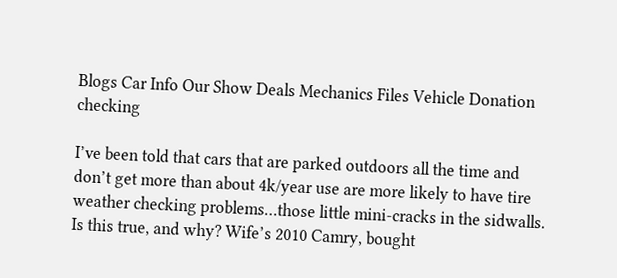Blogs Car Info Our Show Deals Mechanics Files Vehicle Donation checking

I’ve been told that cars that are parked outdoors all the time and don’t get more than about 4k/year use are more likely to have tire weather checking problems…those little mini-cracks in the sidwalls. Is this true, and why? Wife’s 2010 Camry, bought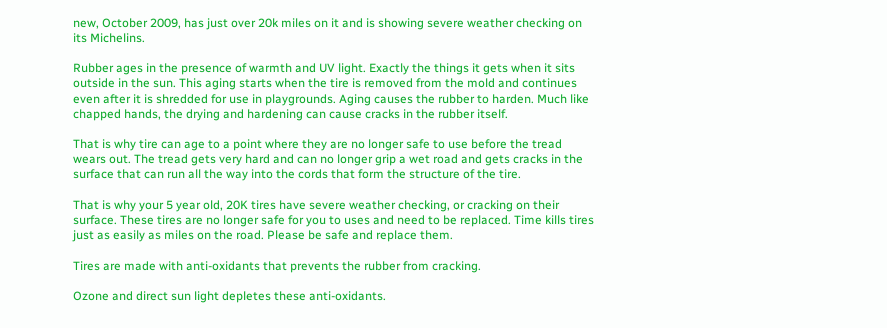new, October 2009, has just over 20k miles on it and is showing severe weather checking on its Michelins.

Rubber ages in the presence of warmth and UV light. Exactly the things it gets when it sits outside in the sun. This aging starts when the tire is removed from the mold and continues even after it is shredded for use in playgrounds. Aging causes the rubber to harden. Much like chapped hands, the drying and hardening can cause cracks in the rubber itself.

That is why tire can age to a point where they are no longer safe to use before the tread wears out. The tread gets very hard and can no longer grip a wet road and gets cracks in the surface that can run all the way into the cords that form the structure of the tire.

That is why your 5 year old, 20K tires have severe weather checking, or cracking on their surface. These tires are no longer safe for you to uses and need to be replaced. Time kills tires just as easily as miles on the road. Please be safe and replace them.

Tires are made with anti-oxidants that prevents the rubber from cracking.

Ozone and direct sun light depletes these anti-oxidants.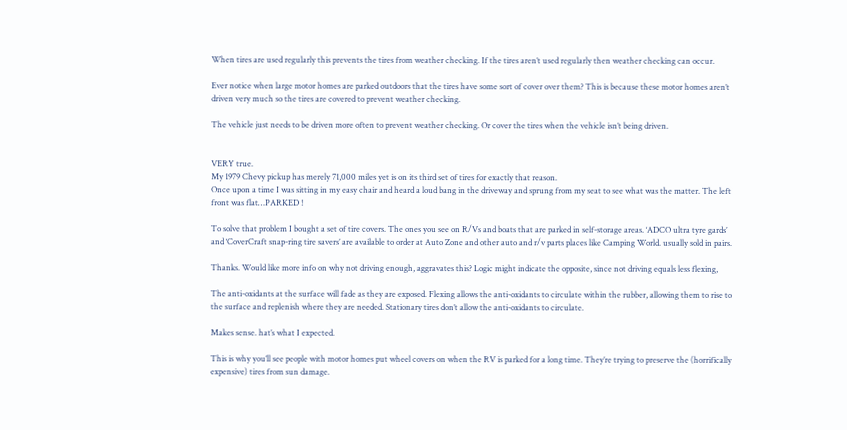When tires are used regularly this prevents the tires from weather checking. If the tires aren’t used regularly then weather checking can occur.

Ever notice when large motor homes are parked outdoors that the tires have some sort of cover over them? This is because these motor homes aren’t driven very much so the tires are covered to prevent weather checking.

The vehicle just needs to be driven more often to prevent weather checking. Or cover the tires when the vehicle isn’t being driven.


VERY true.
My 1979 Chevy pickup has merely 71,000 miles yet is on its third set of tires for exactly that reason.
Once upon a time I was sitting in my easy chair and heard a loud bang in the driveway and sprung from my seat to see what was the matter. The left front was flat…PARKED !

To solve that problem I bought a set of tire covers. The ones you see on R/Vs and boats that are parked in self-storage areas. ‘ADCO ultra tyre gards’ and ‘CoverCraft snap-ring tire savers’ are available to order at Auto Zone and other auto and r/v parts places like Camping World. usually sold in pairs.

Thanks. Would like more info on why not driving enough, aggravates this? Logic might indicate the opposite, since not driving equals less flexing,

The anti-oxidants at the surface will fade as they are exposed. Flexing allows the anti-oxidants to circulate within the rubber, allowing them to rise to the surface and replenish where they are needed. Stationary tires don’t allow the anti-oxidants to circulate.

Makes sense. hat’s what I expected.

This is why you’ll see people with motor homes put wheel covers on when the RV is parked for a long time. They’re trying to preserve the (horrifically expensive) tires from sun damage.